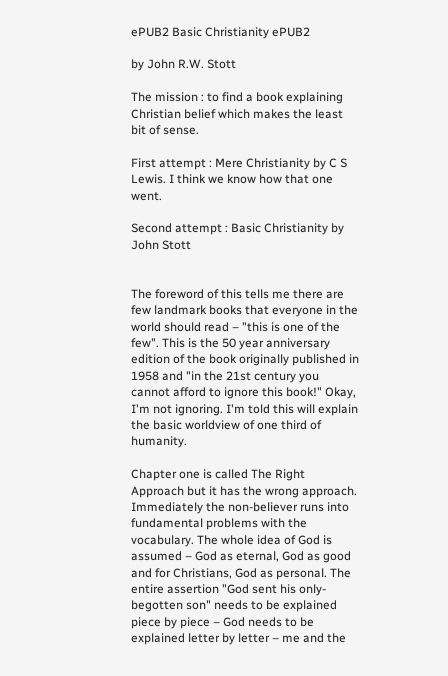ePUB2 Basic Christianity ePUB2

by John R.W. Stott

The mission : to find a book explaining Christian belief which makes the least bit of sense.

First attempt : Mere Christianity by C S Lewis. I think we know how that one went.

Second attempt : Basic Christianity by John Stott


The foreword of this tells me there are few landmark books that everyone in the world should read – "this is one of the few". This is the 50 year anniversary edition of the book originally published in 1958 and "in the 21st century you cannot afford to ignore this book!" Okay, I'm not ignoring. I'm told this will explain the basic worldview of one third of humanity.

Chapter one is called The Right Approach but it has the wrong approach. Immediately the non-believer runs into fundamental problems with the vocabulary. The whole idea of God is assumed – God as eternal, God as good and for Christians, God as personal. The entire assertion "God sent his only-begotten son" needs to be explained piece by piece – God needs to be explained letter by letter – me and the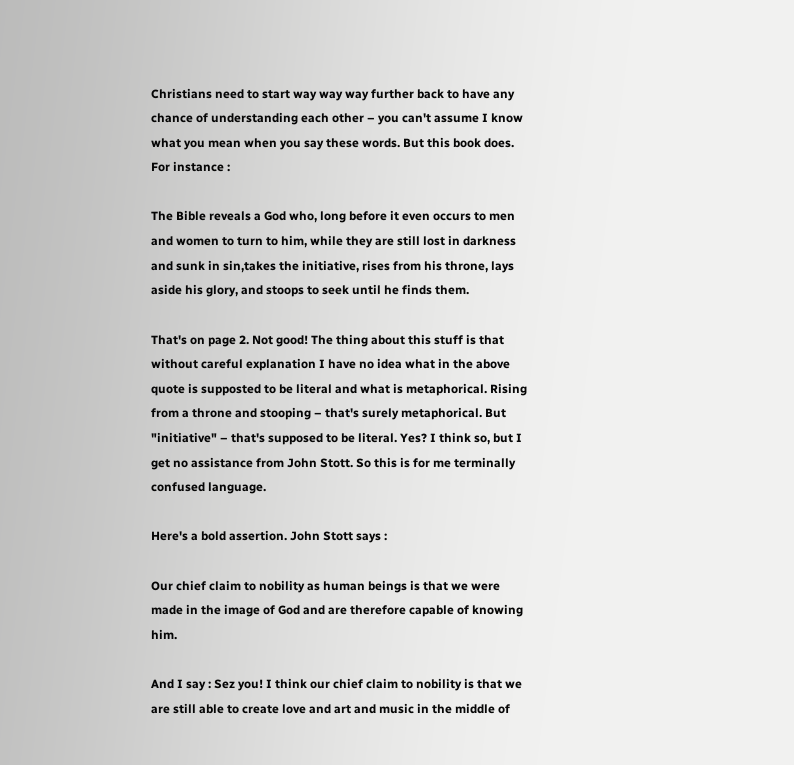Christians need to start way way way further back to have any chance of understanding each other – you can't assume I know what you mean when you say these words. But this book does. For instance :

The Bible reveals a God who, long before it even occurs to men and women to turn to him, while they are still lost in darkness and sunk in sin,takes the initiative, rises from his throne, lays aside his glory, and stoops to seek until he finds them.

That's on page 2. Not good! The thing about this stuff is that without careful explanation I have no idea what in the above quote is supposted to be literal and what is metaphorical. Rising from a throne and stooping – that's surely metaphorical. But "initiative" – that's supposed to be literal. Yes? I think so, but I get no assistance from John Stott. So this is for me terminally confused language.

Here's a bold assertion. John Stott says :

Our chief claim to nobility as human beings is that we were made in the image of God and are therefore capable of knowing him.

And I say : Sez you! I think our chief claim to nobility is that we are still able to create love and art and music in the middle of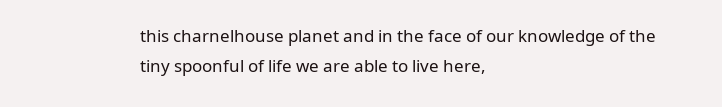this charnelhouse planet and in the face of our knowledge of the tiny spoonful of life we are able to live here,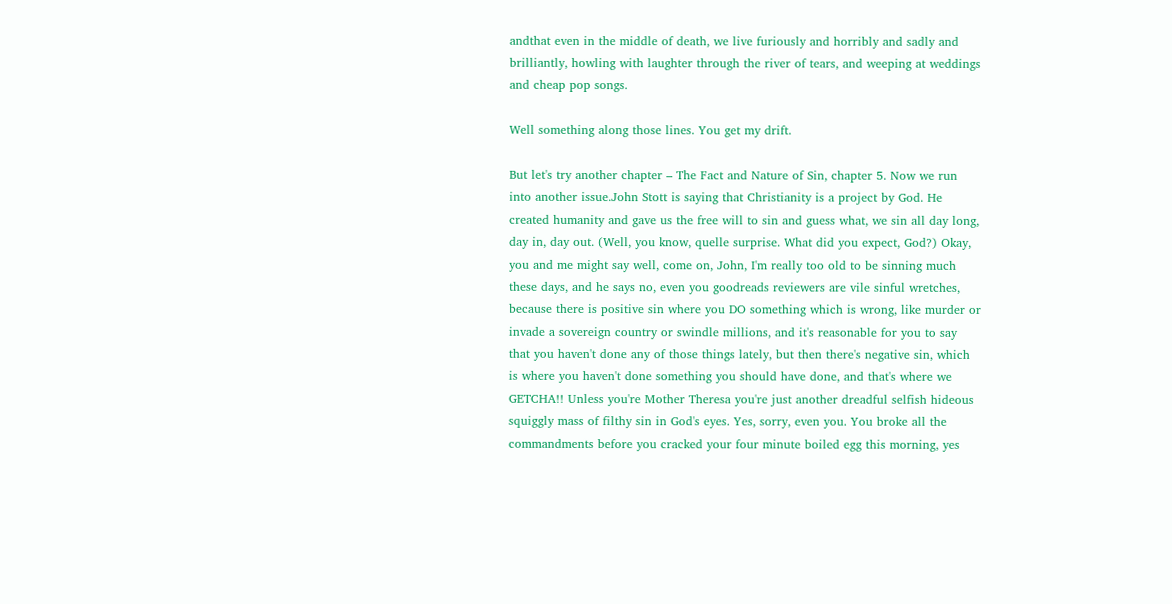andthat even in the middle of death, we live furiously and horribly and sadly and brilliantly, howling with laughter through the river of tears, and weeping at weddings and cheap pop songs.

Well something along those lines. You get my drift.

But let's try another chapter – The Fact and Nature of Sin, chapter 5. Now we run into another issue.John Stott is saying that Christianity is a project by God. He created humanity and gave us the free will to sin and guess what, we sin all day long, day in, day out. (Well, you know, quelle surprise. What did you expect, God?) Okay, you and me might say well, come on, John, I'm really too old to be sinning much these days, and he says no, even you goodreads reviewers are vile sinful wretches, because there is positive sin where you DO something which is wrong, like murder or invade a sovereign country or swindle millions, and it's reasonable for you to say that you haven't done any of those things lately, but then there's negative sin, which is where you haven't done something you should have done, and that's where we GETCHA!! Unless you're Mother Theresa you're just another dreadful selfish hideous squiggly mass of filthy sin in God's eyes. Yes, sorry, even you. You broke all the commandments before you cracked your four minute boiled egg this morning, yes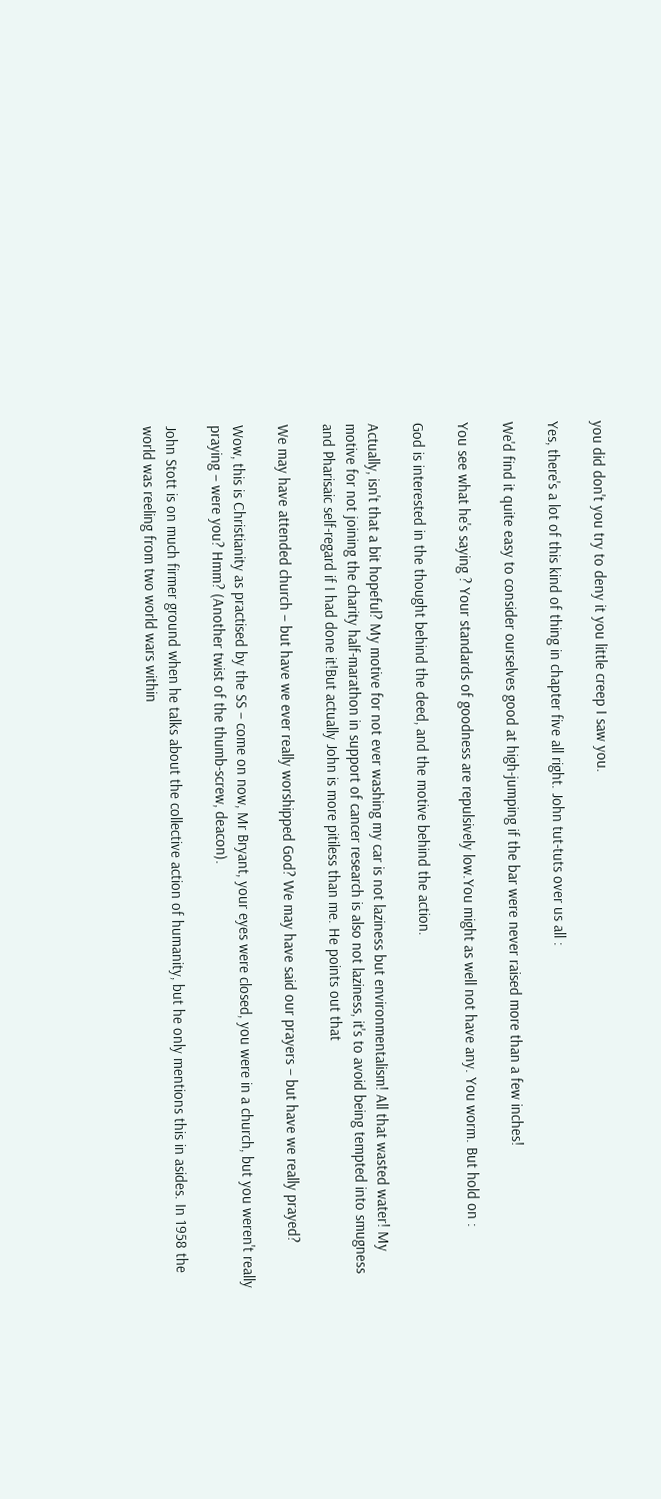you did don't you try to deny it you little creep I saw you.

Yes, there's a lot of this kind of thing in chapter five all right. John tut-tuts over us all :

We'd find it quite easy to consider ourselves good at high-jumping if the bar were never raised more than a few inches!

You see what he's saying ? Your standards of goodness are repulsively low.You might as well not have any. You worm. But hold on :

God is interested in the thought behind the deed, and the motive behind the action.

Actually, isn't that a bit hopeful? My motive for not ever washing my car is not laziness but environmentalism! All that wasted water! My motive for not joining the charity half-marathon in support of cancer research is also not laziness, it's to avoid being tempted into smugness and Pharisaic self-regard if I had done it!But actually John is more pitiless than me. He points out that

We may have attended church – but have we ever really worshipped God? We may have said our prayers – but have we really prayed?

Wow, this is Christianity as practised by the SS – come on now, Mr Bryant, your eyes were closed, you were in a church, but you weren't really praying – were you? Hmm? (Another twist of the thumb-screw, deacon).

John Stott is on much firmer ground when he talks about the collective action of humanity, but he only mentions this in asides. In 1958 the world was reeling from two world wars within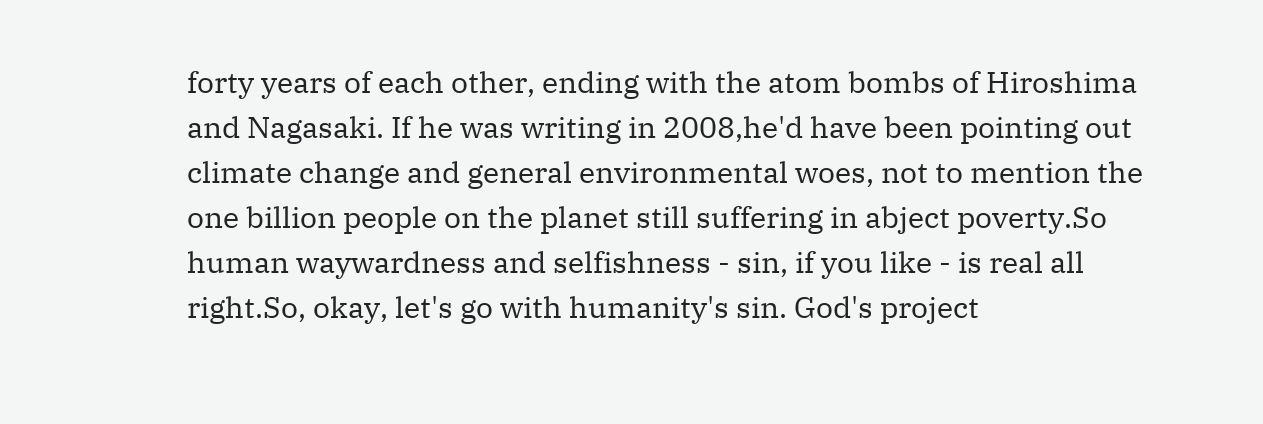forty years of each other, ending with the atom bombs of Hiroshima and Nagasaki. If he was writing in 2008,he'd have been pointing out climate change and general environmental woes, not to mention the one billion people on the planet still suffering in abject poverty.So human waywardness and selfishness - sin, if you like - is real all right.So, okay, let's go with humanity's sin. God's project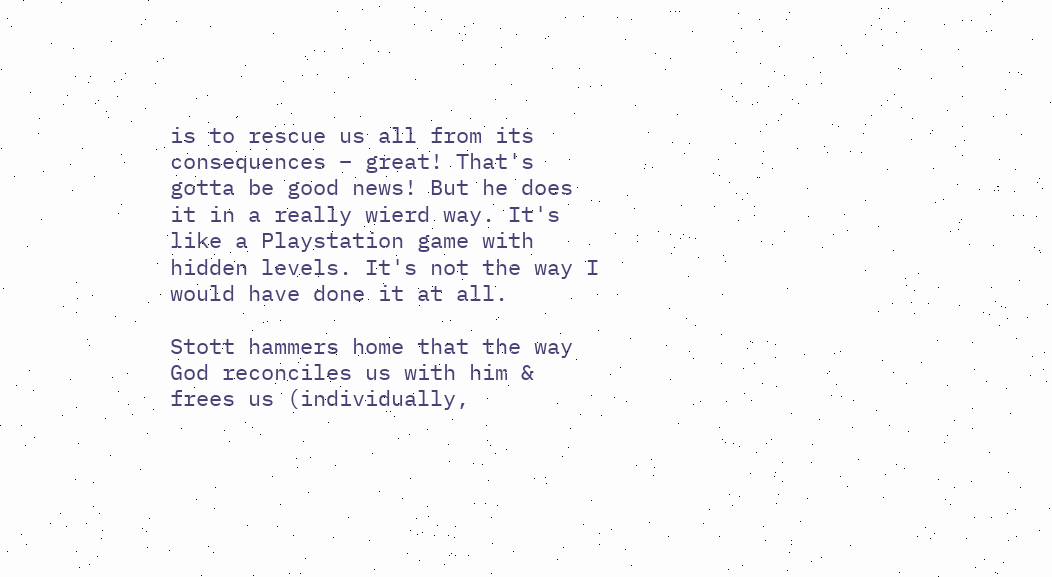is to rescue us all from its consequences – great! That's gotta be good news! But he does it in a really wierd way. It's like a Playstation game with hidden levels. It's not the way I would have done it at all.

Stott hammers home that the way God reconciles us with him & frees us (individually,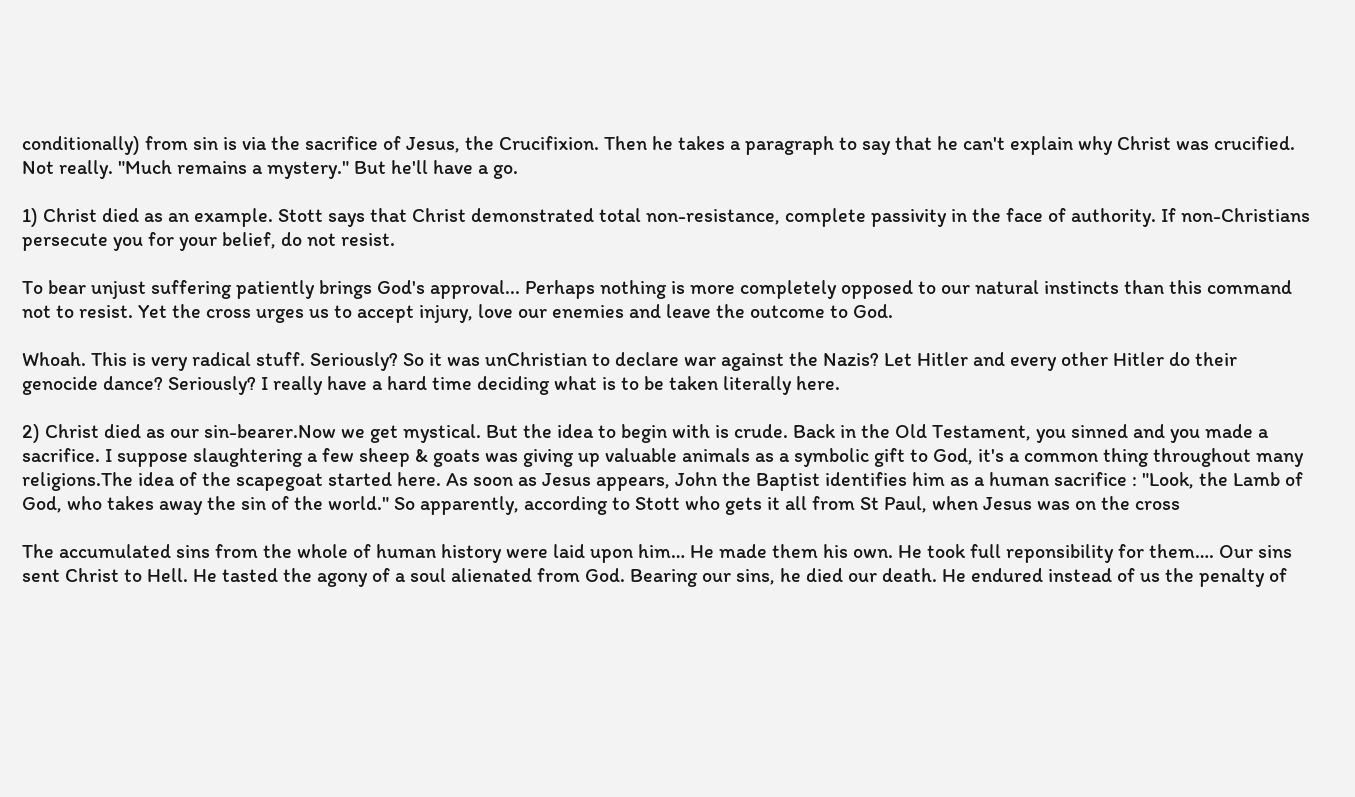conditionally) from sin is via the sacrifice of Jesus, the Crucifixion. Then he takes a paragraph to say that he can't explain why Christ was crucified. Not really. "Much remains a mystery." But he'll have a go.

1) Christ died as an example. Stott says that Christ demonstrated total non-resistance, complete passivity in the face of authority. If non-Christians persecute you for your belief, do not resist.

To bear unjust suffering patiently brings God's approval... Perhaps nothing is more completely opposed to our natural instincts than this command not to resist. Yet the cross urges us to accept injury, love our enemies and leave the outcome to God.

Whoah. This is very radical stuff. Seriously? So it was unChristian to declare war against the Nazis? Let Hitler and every other Hitler do their genocide dance? Seriously? I really have a hard time deciding what is to be taken literally here.

2) Christ died as our sin-bearer.Now we get mystical. But the idea to begin with is crude. Back in the Old Testament, you sinned and you made a sacrifice. I suppose slaughtering a few sheep & goats was giving up valuable animals as a symbolic gift to God, it's a common thing throughout many religions.The idea of the scapegoat started here. As soon as Jesus appears, John the Baptist identifies him as a human sacrifice : "Look, the Lamb of God, who takes away the sin of the world." So apparently, according to Stott who gets it all from St Paul, when Jesus was on the cross

The accumulated sins from the whole of human history were laid upon him… He made them his own. He took full reponsibility for them…. Our sins sent Christ to Hell. He tasted the agony of a soul alienated from God. Bearing our sins, he died our death. He endured instead of us the penalty of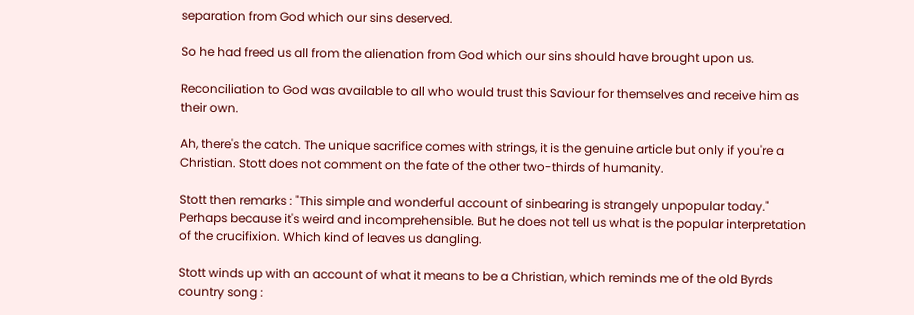separation from God which our sins deserved.

So he had freed us all from the alienation from God which our sins should have brought upon us.

Reconciliation to God was available to all who would trust this Saviour for themselves and receive him as their own.

Ah, there's the catch. The unique sacrifice comes with strings, it is the genuine article but only if you're a Christian. Stott does not comment on the fate of the other two-thirds of humanity.

Stott then remarks : "This simple and wonderful account of sinbearing is strangely unpopular today." Perhaps because it's weird and incomprehensible. But he does not tell us what is the popular interpretation of the crucifixion. Which kind of leaves us dangling.

Stott winds up with an account of what it means to be a Christian, which reminds me of the old Byrds country song :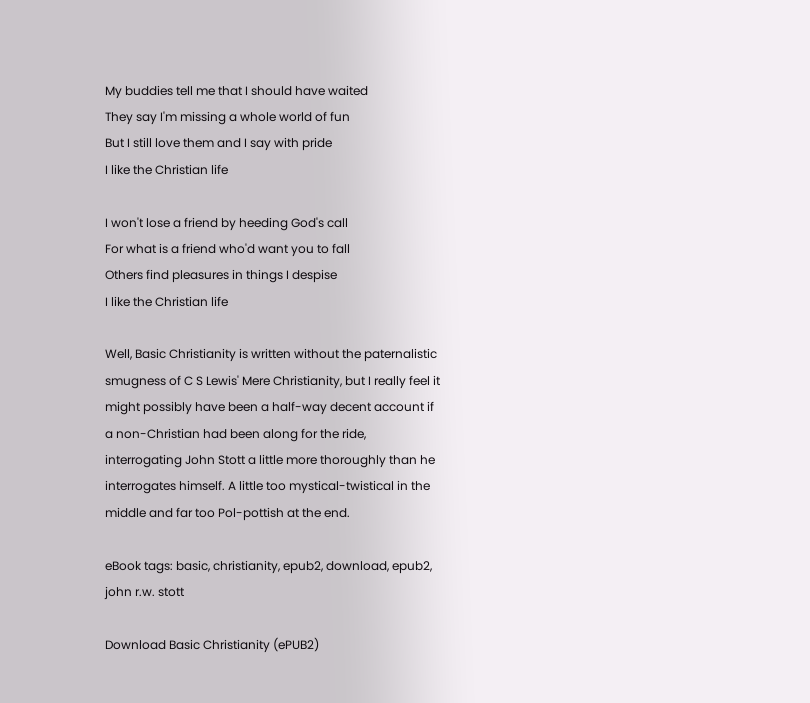My buddies tell me that I should have waited
They say I'm missing a whole world of fun
But I still love them and I say with pride
I like the Christian life

I won't lose a friend by heeding God's call
For what is a friend who'd want you to fall
Others find pleasures in things I despise
I like the Christian life

Well, Basic Christianity is written without the paternalistic smugness of C S Lewis' Mere Christianity, but I really feel it might possibly have been a half-way decent account if a non-Christian had been along for the ride, interrogating John Stott a little more thoroughly than he interrogates himself. A little too mystical-twistical in the middle and far too Pol-pottish at the end.

eBook tags: basic, christianity, epub2, download, epub2, john r.w. stott

Download Basic Christianity (ePUB2)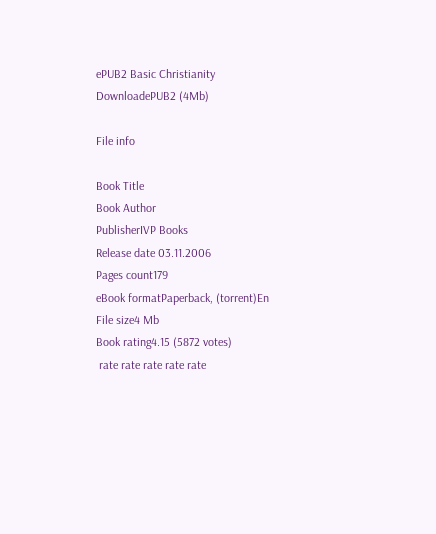ePUB2 Basic Christianity
DownloadePUB2 (4Mb)

File info

Book Title
Book Author
PublisherIVP Books
Release date 03.11.2006
Pages count179
eBook formatPaperback, (torrent)En
File size4 Mb
Book rating4.15 (5872 votes)
 rate rate rate rate rate